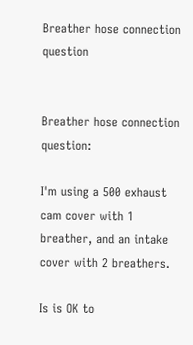Breather hose connection question


Breather hose connection question:

I'm using a 500 exhaust cam cover with 1 breather, and an intake cover with 2 breathers.

Is is OK to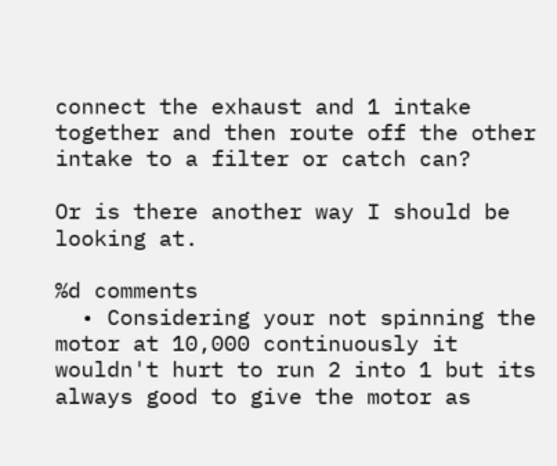connect the exhaust and 1 intake together and then route off the other intake to a filter or catch can?

Or is there another way I should be looking at.

%d comments
  • Considering your not spinning the motor at 10,000 continuously it wouldn't hurt to run 2 into 1 but its always good to give the motor as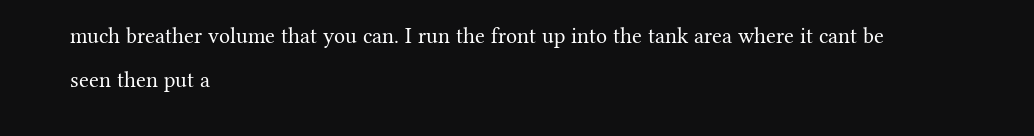much breather volume that you can. I run the front up into the tank area where it cant be seen then put a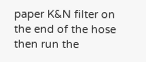paper K&N filter on the end of the hose then run the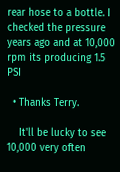rear hose to a bottle. I checked the pressure years ago and at 10,000 rpm its producing 1.5 PSI

  • Thanks Terry.

    It'll be lucky to see 10,000 very often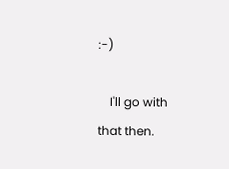:-)

    I'll go with that then.